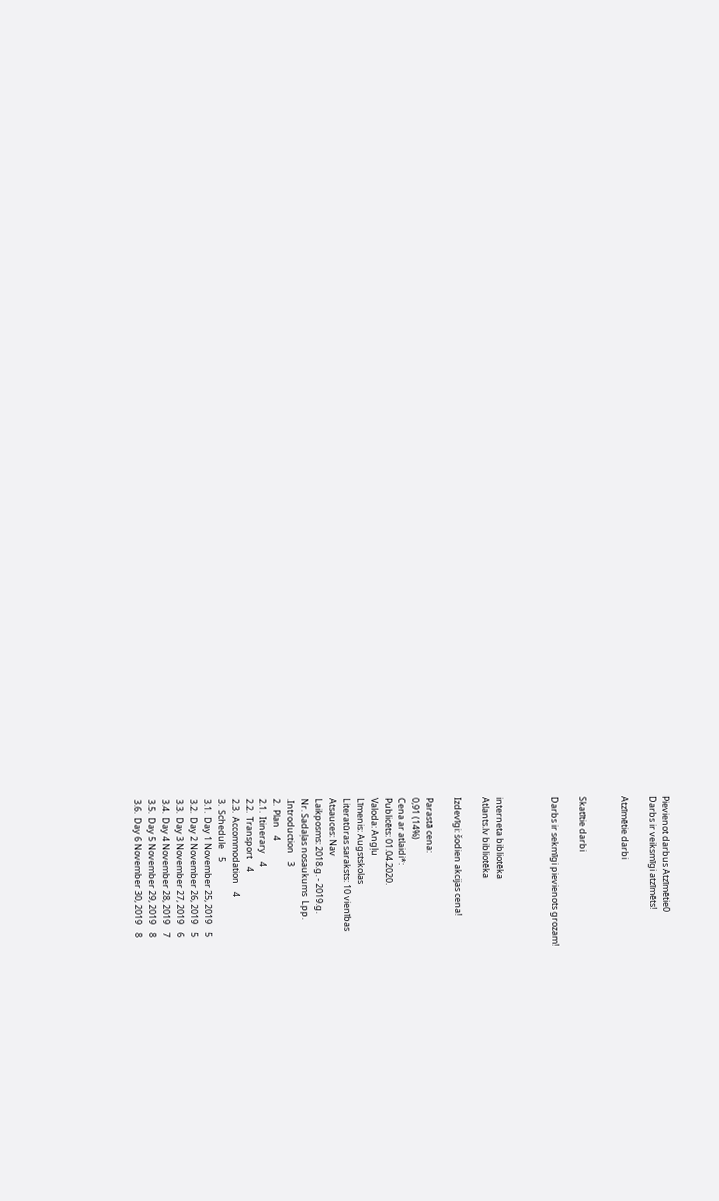Pievienot darbus Atzīmētie0
Darbs ir veiksmīgi atzīmēts!

Atzīmētie darbi


Skatītie darbi

Darbs ir sekmīgi pievienots grozam!



interneta bibliotēka
Atlants.lv bibliotēka

Izdevīgi: šodien akcijas cena!

Parastā cena:
0,91 (14%)
Cena ar atlaidi*:
Publicēts: 01.04.2020.
Valoda: Angļu
Līmenis: Augstskolas
Literatūras saraksts: 10 vienības
Atsauces: Nav
Laikposms: 2018.g. - 2019.g.
Nr. Sadaļas nosaukums  Lpp.
.Introduction    3
2.  Plan    4
2.1.  Itinerary    4
2.2.  Transport    4
2.3.  Accommodation    4
3.  Schedule    5
3.1.  Day 1 November 25, 2019    5
3.2.  Day 2 November 26, 2019    5
3.3.  Day 3 November 27, 2019    6
3.4.  Day 4 November 28, 2019    7
3.5.  Day 5 November 29, 2019    8
3.6.  Day 6 November 30, 2019    8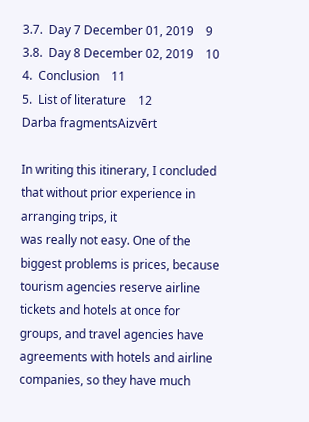3.7.  Day 7 December 01, 2019    9
3.8.  Day 8 December 02, 2019    10
4.  Conclusion    11
5.  List of literature    12
Darba fragmentsAizvērt

In writing this itinerary, I concluded that without prior experience in arranging trips, it
was really not easy. One of the biggest problems is prices, because tourism agencies reserve airline tickets and hotels at once for groups, and travel agencies have agreements with hotels and airline companies, so they have much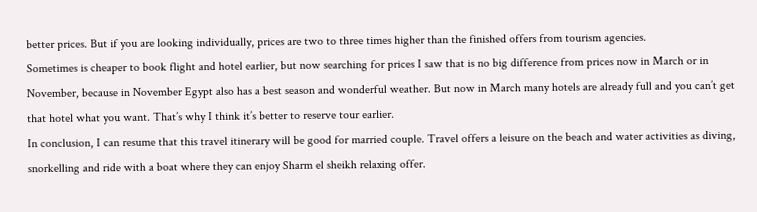better prices. But if you are looking individually, prices are two to three times higher than the finished offers from tourism agencies.
Sometimes is cheaper to book flight and hotel earlier, but now searching for prices I saw that is no big difference from prices now in March or in November, because in November Egypt also has a best season and wonderful weather. But now in March many hotels are already full and you can’t get that hotel what you want. That’s why I think it’s better to reserve tour earlier.
In conclusion, I can resume that this travel itinerary will be good for married couple. Travel offers a leisure on the beach and water activities as diving, snorkelling and ride with a boat where they can enjoy Sharm el sheikh relaxing offer.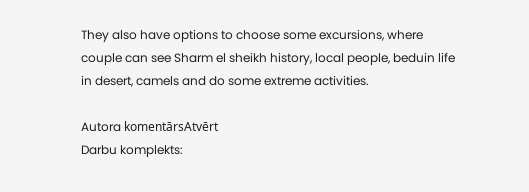They also have options to choose some excursions, where couple can see Sharm el sheikh history, local people, beduin life in desert, camels and do some extreme activities.

Autora komentārsAtvērt
Darbu komplekts: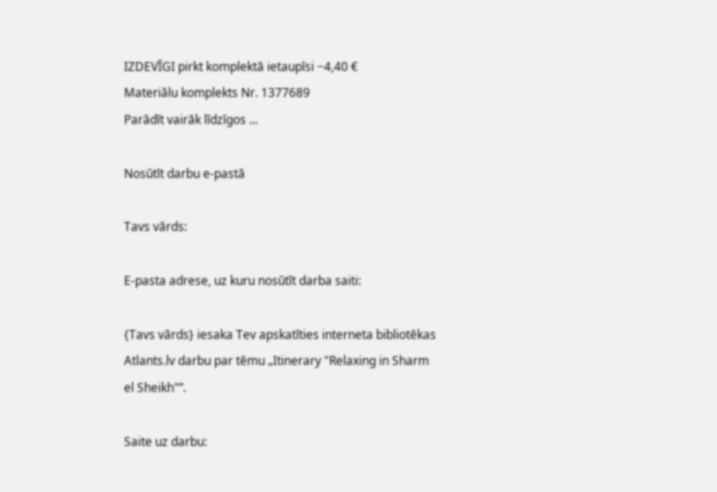IZDEVĪGI pirkt komplektā ietaupīsi −4,40 €
Materiālu komplekts Nr. 1377689
Parādīt vairāk līdzīgos ...

Nosūtīt darbu e-pastā

Tavs vārds:

E-pasta adrese, uz kuru nosūtīt darba saiti:

{Tavs vārds} iesaka Tev apskatīties interneta bibliotēkas Atlants.lv darbu par tēmu „Itinerary "Relaxing in Sharm el Sheikh"”.

Saite uz darbu: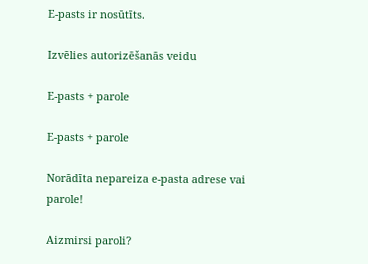E-pasts ir nosūtīts.

Izvēlies autorizēšanās veidu

E-pasts + parole

E-pasts + parole

Norādīta nepareiza e-pasta adrese vai parole!

Aizmirsi paroli?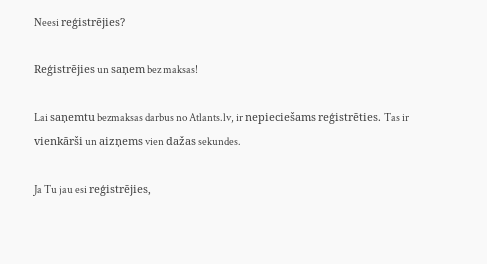Neesi reģistrējies?

Reģistrējies un saņem bez maksas!

Lai saņemtu bezmaksas darbus no Atlants.lv, ir nepieciešams reģistrēties. Tas ir vienkārši un aizņems vien dažas sekundes.

Ja Tu jau esi reģistrējies,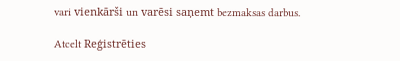vari vienkārši un varēsi saņemt bezmaksas darbus.

Atcelt Reģistrēties